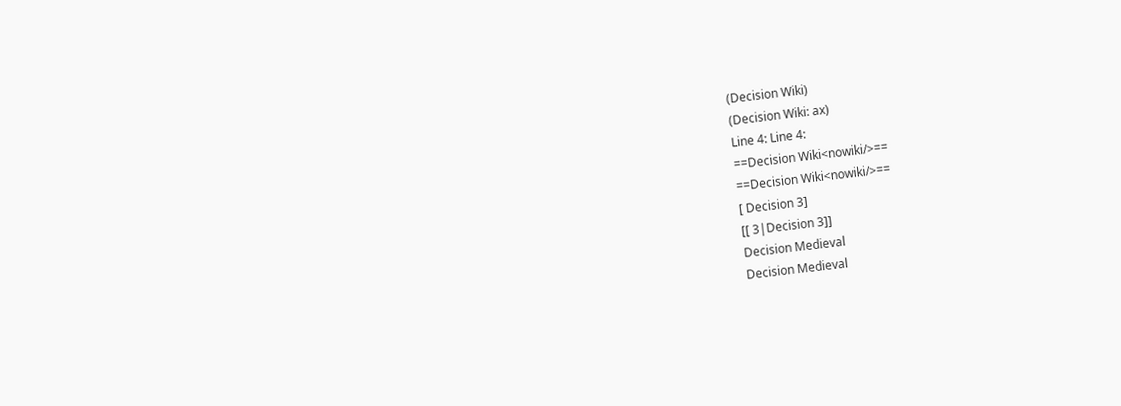(Decision Wiki)
(Decision Wiki: ax)
Line 4: Line 4:
==Decision Wiki<nowiki/>==
==Decision Wiki<nowiki/>==
[ Decision 3]
[[ 3|Decision 3]]
Decision Medieval
Decision Medieval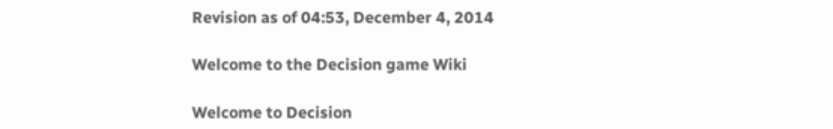Revision as of 04:53, December 4, 2014

Welcome to the Decision game Wiki

Welcome to Decision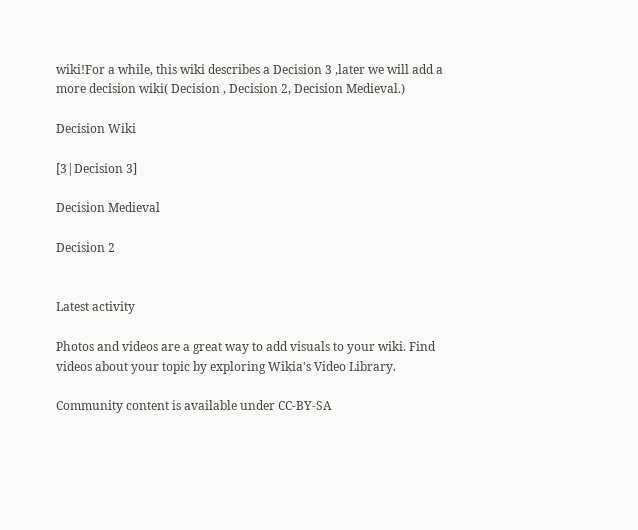wiki!For a while, this wiki describes a Decision 3 ,later we will add a more decision wiki( Decision , Decision 2, Decision Medieval.)

Decision Wiki

[3|Decision 3]

Decision Medieval

Decision 2


Latest activity

Photos and videos are a great way to add visuals to your wiki. Find videos about your topic by exploring Wikia's Video Library.

Community content is available under CC-BY-SA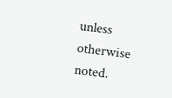unless otherwise noted.